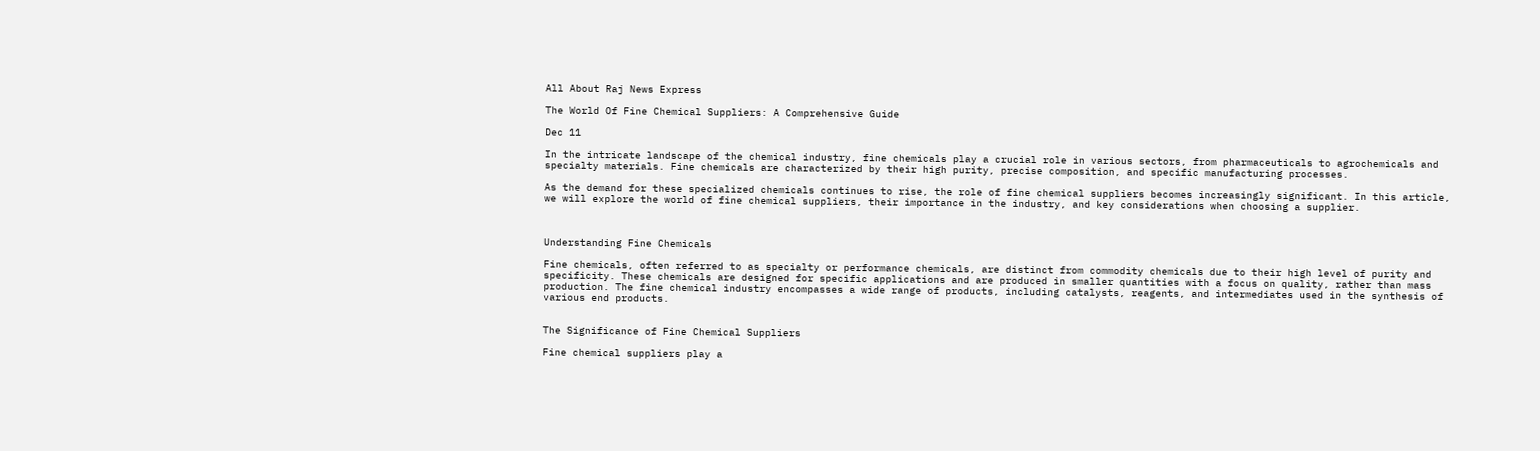All About Raj News Express

The World Of Fine Chemical Suppliers: A Comprehensive Guide

Dec 11

In the intricate landscape of the chemical industry, fine chemicals play a crucial role in various sectors, from pharmaceuticals to agrochemicals and specialty materials. Fine chemicals are characterized by their high purity, precise composition, and specific manufacturing processes.

As the demand for these specialized chemicals continues to rise, the role of fine chemical suppliers becomes increasingly significant. In this article, we will explore the world of fine chemical suppliers, their importance in the industry, and key considerations when choosing a supplier.



Understanding Fine Chemicals

Fine chemicals, often referred to as specialty or performance chemicals, are distinct from commodity chemicals due to their high level of purity and specificity. These chemicals are designed for specific applications and are produced in smaller quantities with a focus on quality, rather than mass production. The fine chemical industry encompasses a wide range of products, including catalysts, reagents, and intermediates used in the synthesis of various end products.


The Significance of Fine Chemical Suppliers

Fine chemical suppliers play a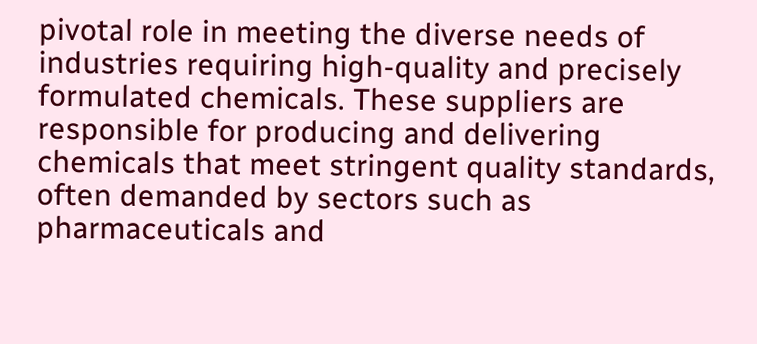pivotal role in meeting the diverse needs of industries requiring high-quality and precisely formulated chemicals. These suppliers are responsible for producing and delivering chemicals that meet stringent quality standards, often demanded by sectors such as pharmaceuticals and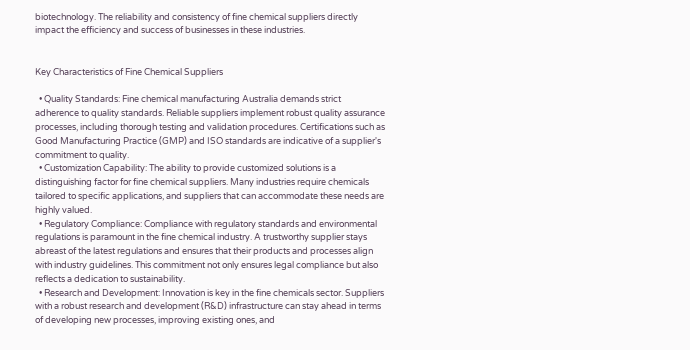biotechnology. The reliability and consistency of fine chemical suppliers directly impact the efficiency and success of businesses in these industries.


Key Characteristics of Fine Chemical Suppliers

  • Quality Standards: Fine chemical manufacturing Australia demands strict adherence to quality standards. Reliable suppliers implement robust quality assurance processes, including thorough testing and validation procedures. Certifications such as Good Manufacturing Practice (GMP) and ISO standards are indicative of a supplier's commitment to quality.
  • Customization Capability: The ability to provide customized solutions is a distinguishing factor for fine chemical suppliers. Many industries require chemicals tailored to specific applications, and suppliers that can accommodate these needs are highly valued.
  • Regulatory Compliance: Compliance with regulatory standards and environmental regulations is paramount in the fine chemical industry. A trustworthy supplier stays abreast of the latest regulations and ensures that their products and processes align with industry guidelines. This commitment not only ensures legal compliance but also reflects a dedication to sustainability.
  • Research and Development: Innovation is key in the fine chemicals sector. Suppliers with a robust research and development (R&D) infrastructure can stay ahead in terms of developing new processes, improving existing ones, and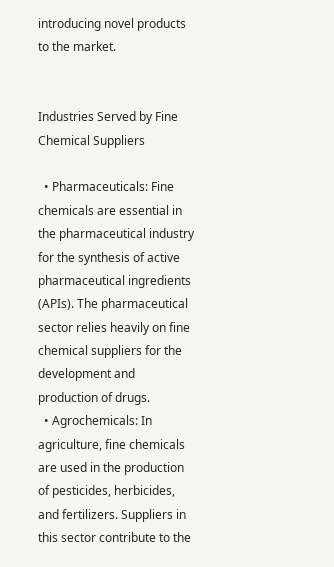introducing novel products to the market.


Industries Served by Fine Chemical Suppliers

  • Pharmaceuticals: Fine chemicals are essential in the pharmaceutical industry for the synthesis of active pharmaceutical ingredients (APIs). The pharmaceutical sector relies heavily on fine chemical suppliers for the development and production of drugs.
  • Agrochemicals: In agriculture, fine chemicals are used in the production of pesticides, herbicides, and fertilizers. Suppliers in this sector contribute to the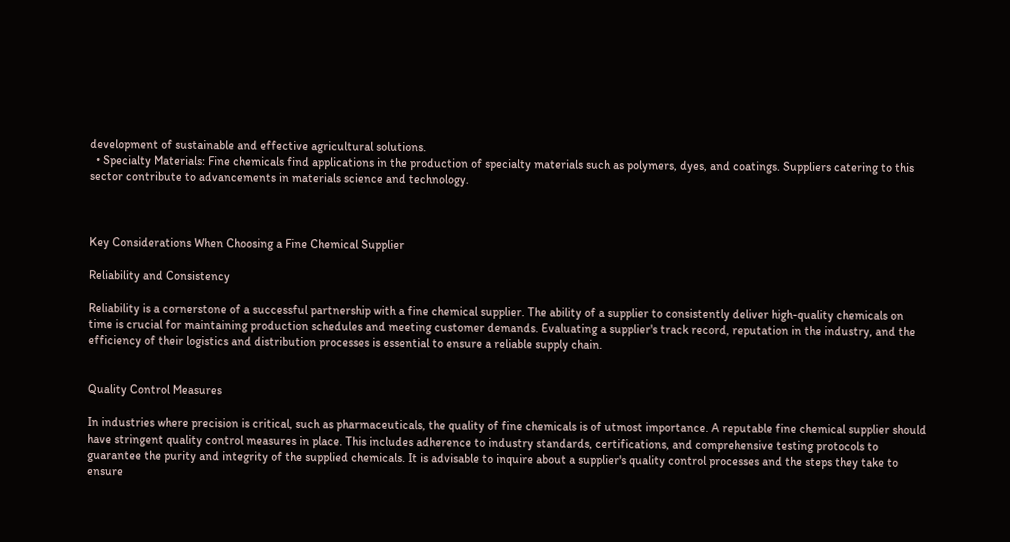development of sustainable and effective agricultural solutions.
  • Specialty Materials: Fine chemicals find applications in the production of specialty materials such as polymers, dyes, and coatings. Suppliers catering to this sector contribute to advancements in materials science and technology.



Key Considerations When Choosing a Fine Chemical Supplier

Reliability and Consistency

Reliability is a cornerstone of a successful partnership with a fine chemical supplier. The ability of a supplier to consistently deliver high-quality chemicals on time is crucial for maintaining production schedules and meeting customer demands. Evaluating a supplier's track record, reputation in the industry, and the efficiency of their logistics and distribution processes is essential to ensure a reliable supply chain.


Quality Control Measures

In industries where precision is critical, such as pharmaceuticals, the quality of fine chemicals is of utmost importance. A reputable fine chemical supplier should have stringent quality control measures in place. This includes adherence to industry standards, certifications, and comprehensive testing protocols to guarantee the purity and integrity of the supplied chemicals. It is advisable to inquire about a supplier's quality control processes and the steps they take to ensure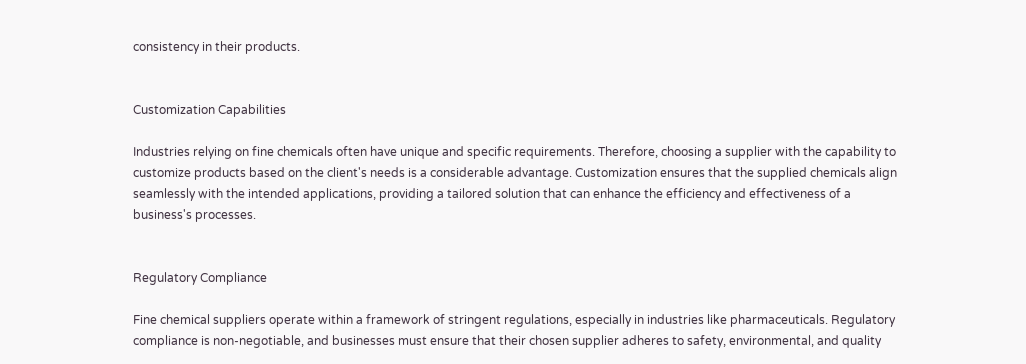consistency in their products.


Customization Capabilities

Industries relying on fine chemicals often have unique and specific requirements. Therefore, choosing a supplier with the capability to customize products based on the client's needs is a considerable advantage. Customization ensures that the supplied chemicals align seamlessly with the intended applications, providing a tailored solution that can enhance the efficiency and effectiveness of a business's processes.


Regulatory Compliance

Fine chemical suppliers operate within a framework of stringent regulations, especially in industries like pharmaceuticals. Regulatory compliance is non-negotiable, and businesses must ensure that their chosen supplier adheres to safety, environmental, and quality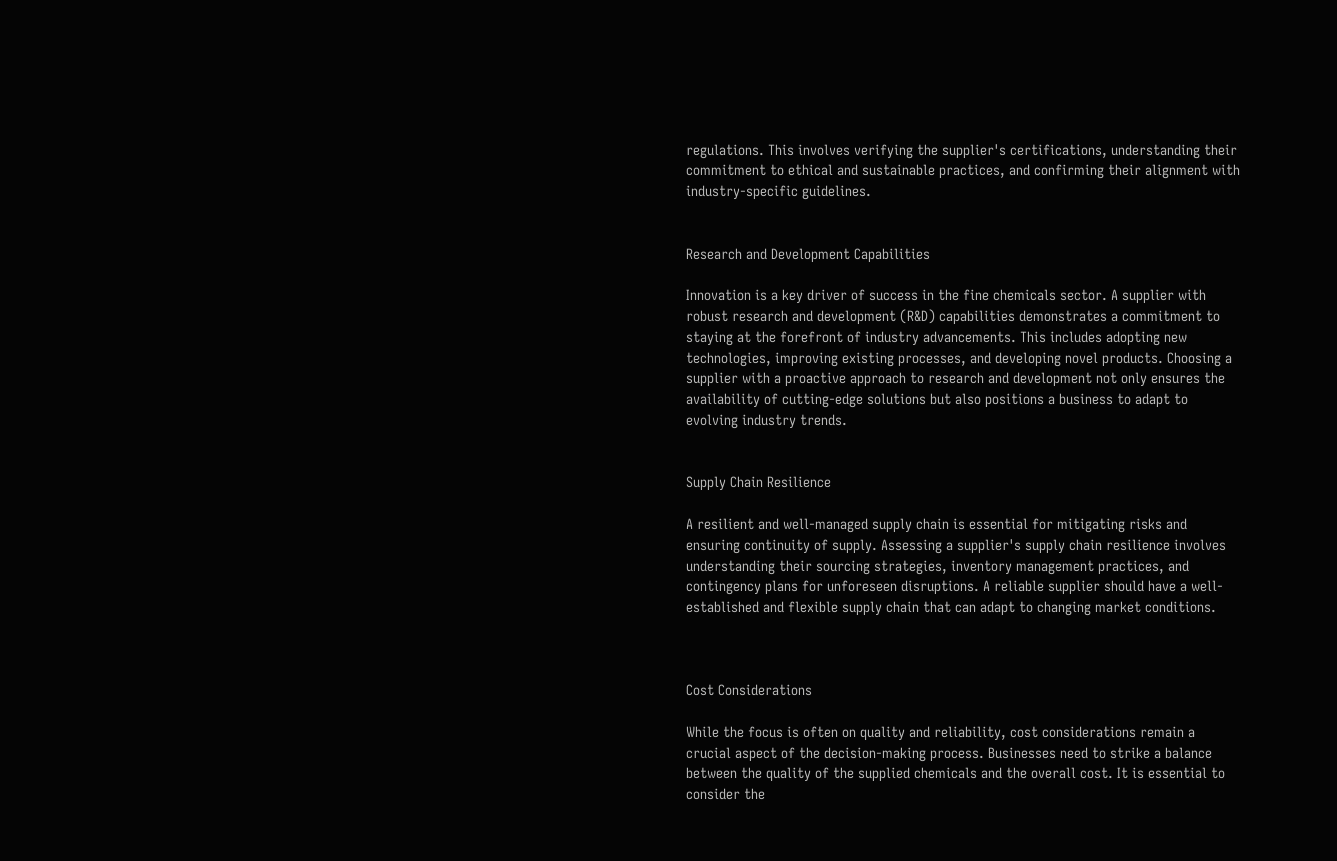regulations. This involves verifying the supplier's certifications, understanding their commitment to ethical and sustainable practices, and confirming their alignment with industry-specific guidelines.


Research and Development Capabilities

Innovation is a key driver of success in the fine chemicals sector. A supplier with robust research and development (R&D) capabilities demonstrates a commitment to staying at the forefront of industry advancements. This includes adopting new technologies, improving existing processes, and developing novel products. Choosing a supplier with a proactive approach to research and development not only ensures the availability of cutting-edge solutions but also positions a business to adapt to evolving industry trends.


Supply Chain Resilience

A resilient and well-managed supply chain is essential for mitigating risks and ensuring continuity of supply. Assessing a supplier's supply chain resilience involves understanding their sourcing strategies, inventory management practices, and contingency plans for unforeseen disruptions. A reliable supplier should have a well-established and flexible supply chain that can adapt to changing market conditions.



Cost Considerations

While the focus is often on quality and reliability, cost considerations remain a crucial aspect of the decision-making process. Businesses need to strike a balance between the quality of the supplied chemicals and the overall cost. It is essential to consider the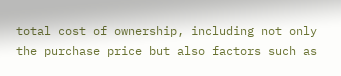total cost of ownership, including not only the purchase price but also factors such as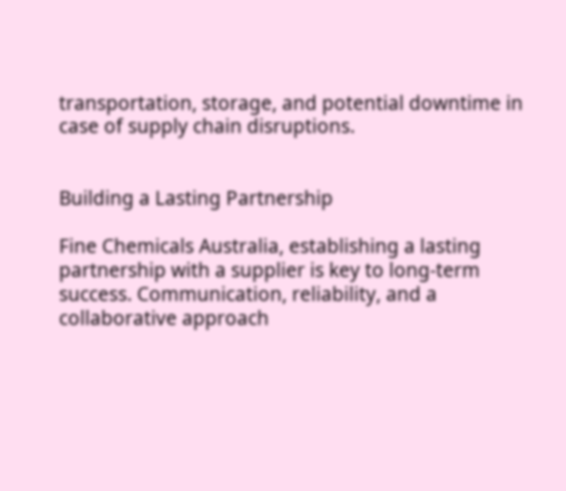transportation, storage, and potential downtime in case of supply chain disruptions.


Building a Lasting Partnership

Fine Chemicals Australia, establishing a lasting partnership with a supplier is key to long-term success. Communication, reliability, and a collaborative approach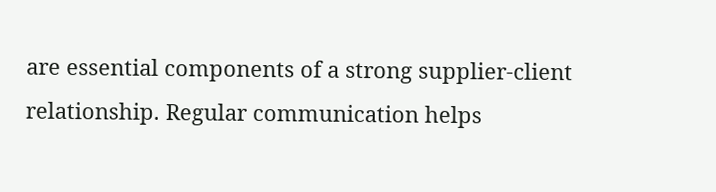are essential components of a strong supplier-client relationship. Regular communication helps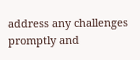address any challenges promptly and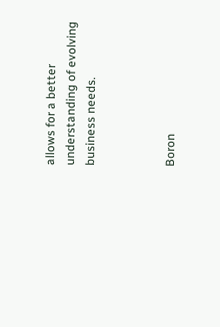allows for a better understanding of evolving business needs.



Boron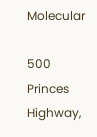Molecular

500 Princes Highway,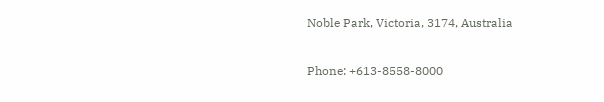Noble Park, Victoria, 3174, Australia

Phone: +613-8558-8000